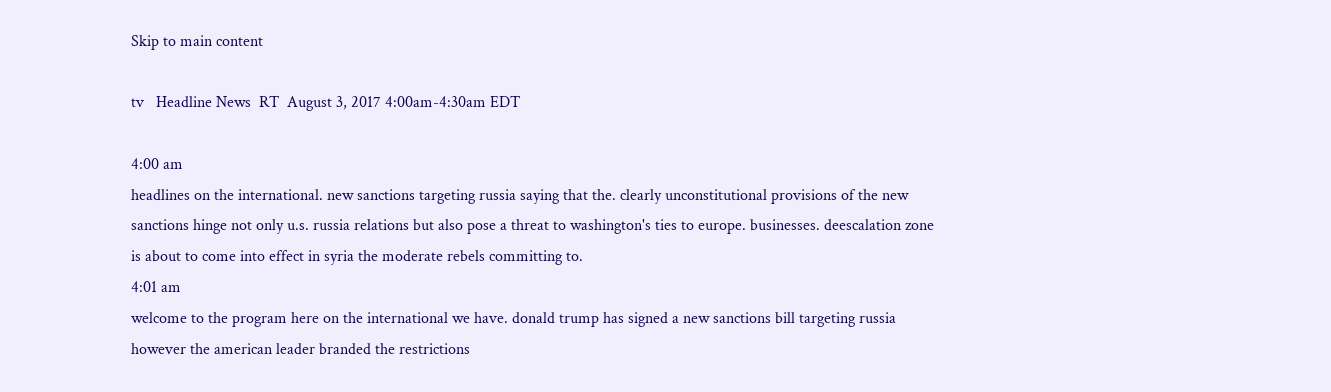Skip to main content

tv   Headline News  RT  August 3, 2017 4:00am-4:30am EDT

4:00 am
headlines on the international. new sanctions targeting russia saying that the. clearly unconstitutional provisions of the new sanctions hinge not only u.s. russia relations but also pose a threat to washington's ties to europe. businesses. deescalation zone is about to come into effect in syria the moderate rebels committing to.
4:01 am
welcome to the program here on the international we have. donald trump has signed a new sanctions bill targeting russia however the american leader branded the restrictions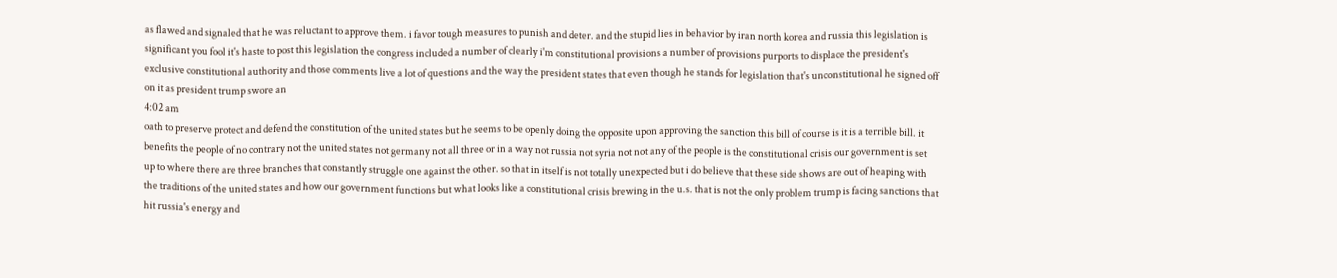as flawed and signaled that he was reluctant to approve them. i favor tough measures to punish and deter. and the stupid lies in behavior by iran north korea and russia this legislation is significant you fool it's haste to post this legislation the congress included a number of clearly i'm constitutional provisions a number of provisions purports to displace the president's exclusive constitutional authority and those comments live a lot of questions and the way the president states that even though he stands for legislation that's unconstitutional he signed off on it as president trump swore an
4:02 am
oath to preserve protect and defend the constitution of the united states but he seems to be openly doing the opposite upon approving the sanction this bill of course is it is a terrible bill. it benefits the people of no contrary not the united states not germany not all three or in a way not russia not syria not not any of the people is the constitutional crisis our government is set up to where there are three branches that constantly struggle one against the other. so that in itself is not totally unexpected but i do believe that these side shows are out of heaping with the traditions of the united states and how our government functions but what looks like a constitutional crisis brewing in the u.s. that is not the only problem trump is facing sanctions that hit russia's energy and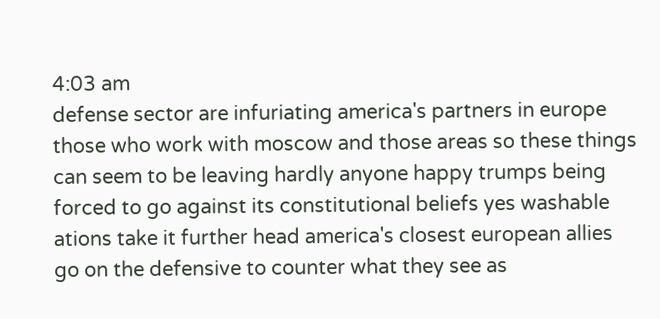4:03 am
defense sector are infuriating america's partners in europe those who work with moscow and those areas so these things can seem to be leaving hardly anyone happy trumps being forced to go against its constitutional beliefs yes washable ations take it further head america's closest european allies go on the defensive to counter what they see as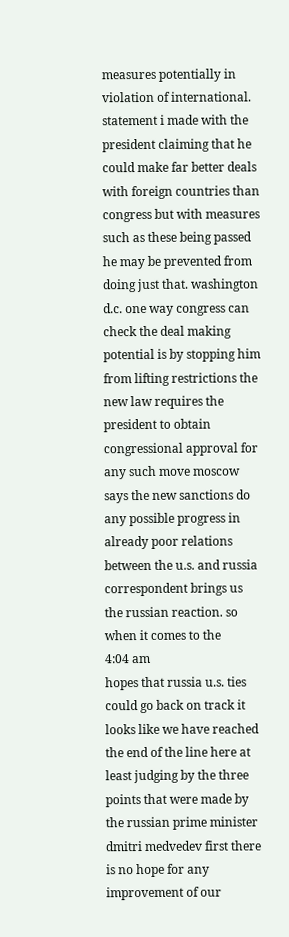measures potentially in violation of international. statement i made with the president claiming that he could make far better deals with foreign countries than congress but with measures such as these being passed he may be prevented from doing just that. washington d.c. one way congress can check the deal making potential is by stopping him from lifting restrictions the new law requires the president to obtain congressional approval for any such move moscow says the new sanctions do any possible progress in already poor relations between the u.s. and russia correspondent brings us the russian reaction. so when it comes to the
4:04 am
hopes that russia u.s. ties could go back on track it looks like we have reached the end of the line here at least judging by the three points that were made by the russian prime minister dmitri medvedev first there is no hope for any improvement of our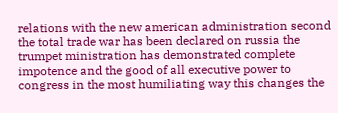relations with the new american administration second the total trade war has been declared on russia the trumpet ministration has demonstrated complete impotence and the good of all executive power to congress in the most humiliating way this changes the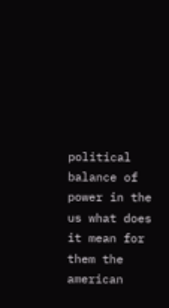political balance of power in the us what does it mean for them the american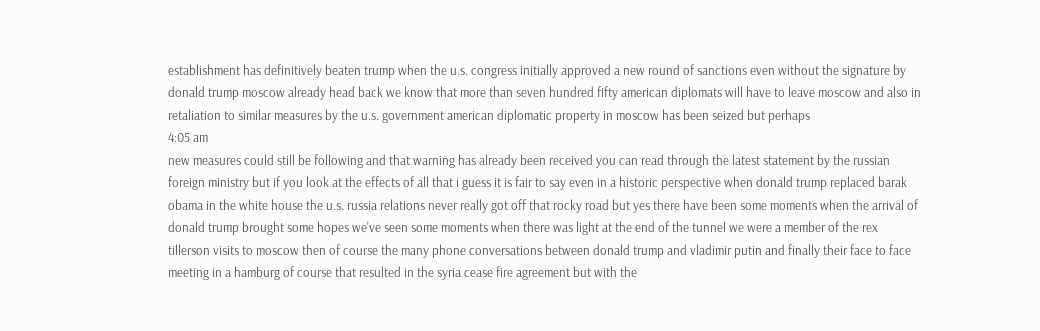establishment has definitively beaten trump when the u.s. congress initially approved a new round of sanctions even without the signature by donald trump moscow already head back we know that more than seven hundred fifty american diplomats will have to leave moscow and also in retaliation to similar measures by the u.s. government american diplomatic property in moscow has been seized but perhaps
4:05 am
new measures could still be following and that warning has already been received you can read through the latest statement by the russian foreign ministry but if you look at the effects of all that i guess it is fair to say even in a historic perspective when donald trump replaced barak obama in the white house the u.s. russia relations never really got off that rocky road but yes there have been some moments when the arrival of donald trump brought some hopes we've seen some moments when there was light at the end of the tunnel we were a member of the rex tillerson visits to moscow then of course the many phone conversations between donald trump and vladimir putin and finally their face to face meeting in a hamburg of course that resulted in the syria cease fire agreement but with the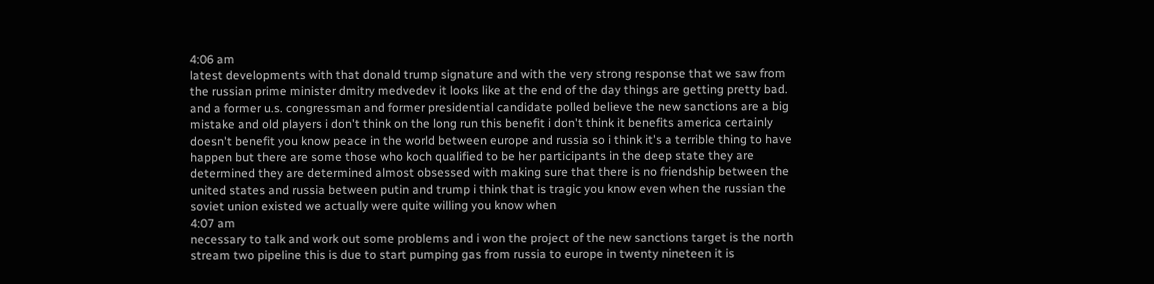4:06 am
latest developments with that donald trump signature and with the very strong response that we saw from the russian prime minister dmitry medvedev it looks like at the end of the day things are getting pretty bad. and a former u.s. congressman and former presidential candidate polled believe the new sanctions are a big mistake and old players i don't think on the long run this benefit i don't think it benefits america certainly doesn't benefit you know peace in the world between europe and russia so i think it's a terrible thing to have happen but there are some those who koch qualified to be her participants in the deep state they are determined they are determined almost obsessed with making sure that there is no friendship between the united states and russia between putin and trump i think that is tragic you know even when the russian the soviet union existed we actually were quite willing you know when
4:07 am
necessary to talk and work out some problems and i won the project of the new sanctions target is the north stream two pipeline this is due to start pumping gas from russia to europe in twenty nineteen it is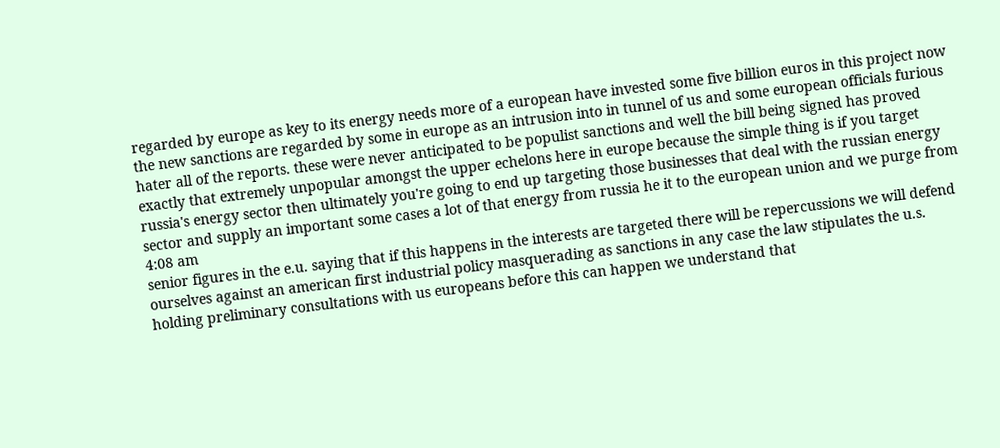regarded by europe as key to its energy needs more of a european have invested some five billion euros in this project now the new sanctions are regarded by some in europe as an intrusion into in tunnel of us and some european officials furious hater all of the reports. these were never anticipated to be populist sanctions and well the bill being signed has proved exactly that extremely unpopular amongst the upper echelons here in europe because the simple thing is if you target russia's energy sector then ultimately you're going to end up targeting those businesses that deal with the russian energy sector and supply an important some cases a lot of that energy from russia he it to the european union and we purge from
4:08 am
senior figures in the e.u. saying that if this happens in the interests are targeted there will be repercussions we will defend ourselves against an american first industrial policy masquerading as sanctions in any case the law stipulates the u.s. holding preliminary consultations with us europeans before this can happen we understand that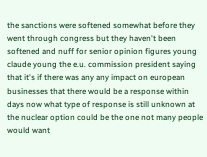the sanctions were softened somewhat before they went through congress but they haven't been softened and nuff for senior opinion figures young claude young the e.u. commission president saying that it's if there was any any impact on european businesses that there would be a response within days now what type of response is still unknown at the nuclear option could be the one not many people would want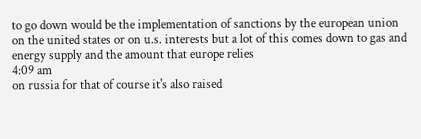to go down would be the implementation of sanctions by the european union on the united states or on u.s. interests but a lot of this comes down to gas and energy supply and the amount that europe relies
4:09 am
on russia for that of course it's also raised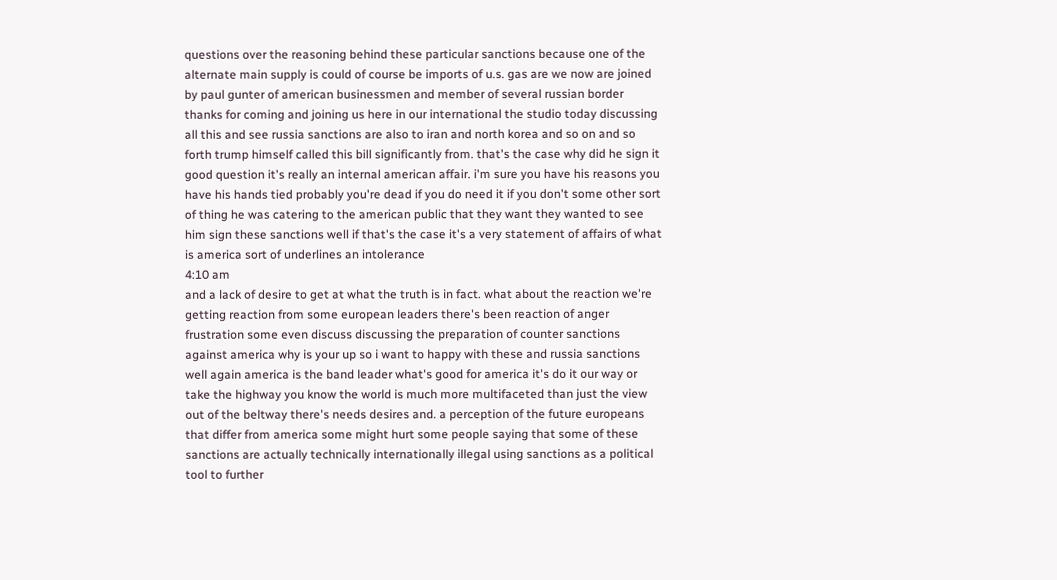questions over the reasoning behind these particular sanctions because one of the alternate main supply is could of course be imports of u.s. gas are we now are joined by paul gunter of american businessmen and member of several russian border thanks for coming and joining us here in our international the studio today discussing all this and see russia sanctions are also to iran and north korea and so on and so forth trump himself called this bill significantly from. that's the case why did he sign it good question it's really an internal american affair. i'm sure you have his reasons you have his hands tied probably you're dead if you do need it if you don't some other sort of thing he was catering to the american public that they want they wanted to see him sign these sanctions well if that's the case it's a very statement of affairs of what is america sort of underlines an intolerance
4:10 am
and a lack of desire to get at what the truth is in fact. what about the reaction we're getting reaction from some european leaders there's been reaction of anger frustration some even discuss discussing the preparation of counter sanctions against america why is your up so i want to happy with these and russia sanctions well again america is the band leader what's good for america it's do it our way or take the highway you know the world is much more multifaceted than just the view out of the beltway there's needs desires and. a perception of the future europeans that differ from america some might hurt some people saying that some of these sanctions are actually technically internationally illegal using sanctions as a political tool to further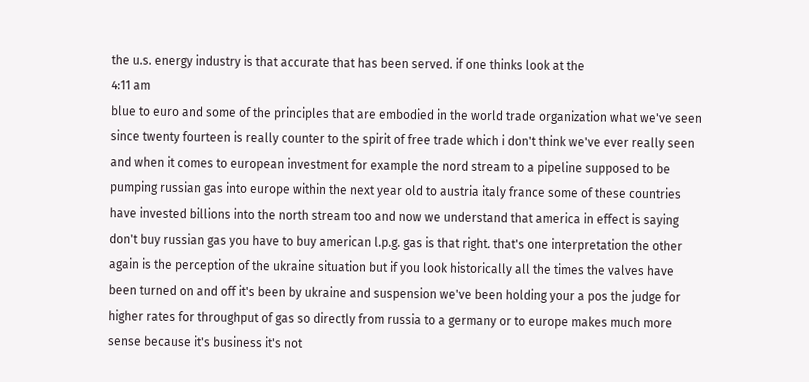the u.s. energy industry is that accurate that has been served. if one thinks look at the
4:11 am
blue to euro and some of the principles that are embodied in the world trade organization what we've seen since twenty fourteen is really counter to the spirit of free trade which i don't think we've ever really seen and when it comes to european investment for example the nord stream to a pipeline supposed to be pumping russian gas into europe within the next year old to austria italy france some of these countries have invested billions into the north stream too and now we understand that america in effect is saying don't buy russian gas you have to buy american l.p.g. gas is that right. that's one interpretation the other again is the perception of the ukraine situation but if you look historically all the times the valves have been turned on and off it's been by ukraine and suspension we've been holding your a pos the judge for higher rates for throughput of gas so directly from russia to a germany or to europe makes much more sense because it's business it's not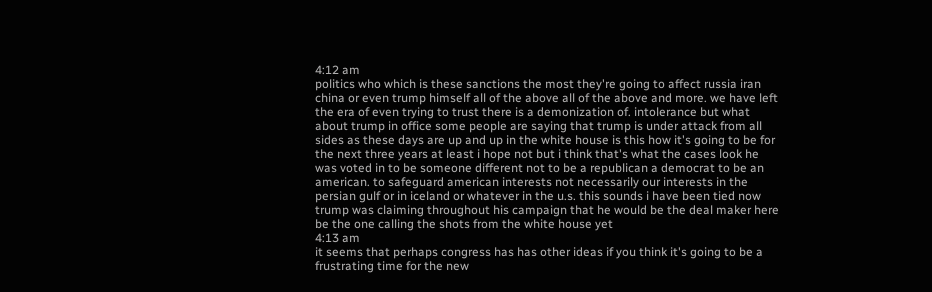4:12 am
politics who which is these sanctions the most they're going to affect russia iran china or even trump himself all of the above all of the above and more. we have left the era of even trying to trust there is a demonization of. intolerance but what about trump in office some people are saying that trump is under attack from all sides as these days are up and up in the white house is this how it's going to be for the next three years at least i hope not but i think that's what the cases look he was voted in to be someone different not to be a republican a democrat to be an american. to safeguard american interests not necessarily our interests in the persian gulf or in iceland or whatever in the u.s. this sounds i have been tied now trump was claiming throughout his campaign that he would be the deal maker here be the one calling the shots from the white house yet
4:13 am
it seems that perhaps congress has has other ideas if you think it's going to be a frustrating time for the new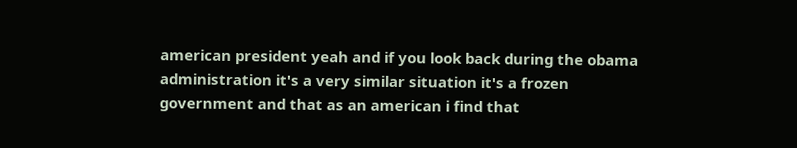american president yeah and if you look back during the obama administration it's a very similar situation it's a frozen government and that as an american i find that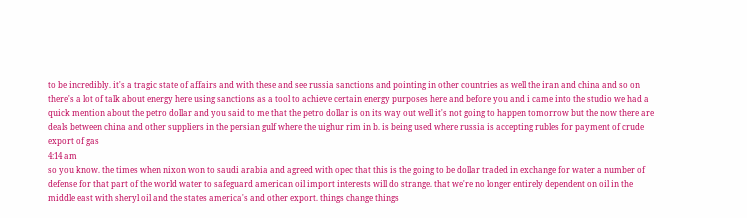to be incredibly. it's a tragic state of affairs and with these and see russia sanctions and pointing in other countries as well the iran and china and so on there's a lot of talk about energy here using sanctions as a tool to achieve certain energy purposes here and before you and i came into the studio we had a quick mention about the petro dollar and you said to me that the petro dollar is on its way out well it's not going to happen tomorrow but the now there are deals between china and other suppliers in the persian gulf where the uighur rim in b. is being used where russia is accepting rubles for payment of crude export of gas
4:14 am
so you know. the times when nixon won to saudi arabia and agreed with opec that this is the going to be dollar traded in exchange for water a number of defense for that part of the world water to safeguard american oil import interests will do strange. that we're no longer entirely dependent on oil in the middle east with sheryl oil and the states america's and other export. things change things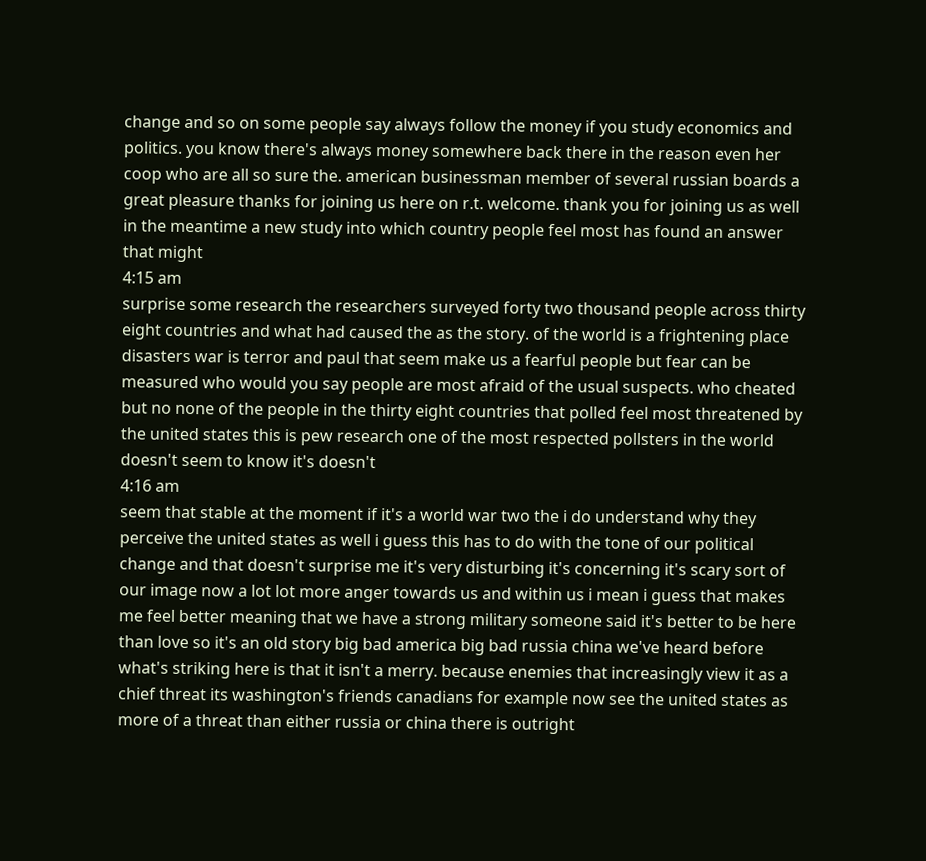change and so on some people say always follow the money if you study economics and politics. you know there's always money somewhere back there in the reason even her coop who are all so sure the. american businessman member of several russian boards a great pleasure thanks for joining us here on r.t. welcome. thank you for joining us as well in the meantime a new study into which country people feel most has found an answer that might
4:15 am
surprise some research the researchers surveyed forty two thousand people across thirty eight countries and what had caused the as the story. of the world is a frightening place disasters war is terror and paul that seem make us a fearful people but fear can be measured who would you say people are most afraid of the usual suspects. who cheated but no none of the people in the thirty eight countries that polled feel most threatened by the united states this is pew research one of the most respected pollsters in the world doesn't seem to know it's doesn't
4:16 am
seem that stable at the moment if it's a world war two the i do understand why they perceive the united states as well i guess this has to do with the tone of our political change and that doesn't surprise me it's very disturbing it's concerning it's scary sort of our image now a lot lot more anger towards us and within us i mean i guess that makes me feel better meaning that we have a strong military someone said it's better to be here than love so it's an old story big bad america big bad russia china we've heard before what's striking here is that it isn't a merry. because enemies that increasingly view it as a chief threat its washington's friends canadians for example now see the united states as more of a threat than either russia or china there is outright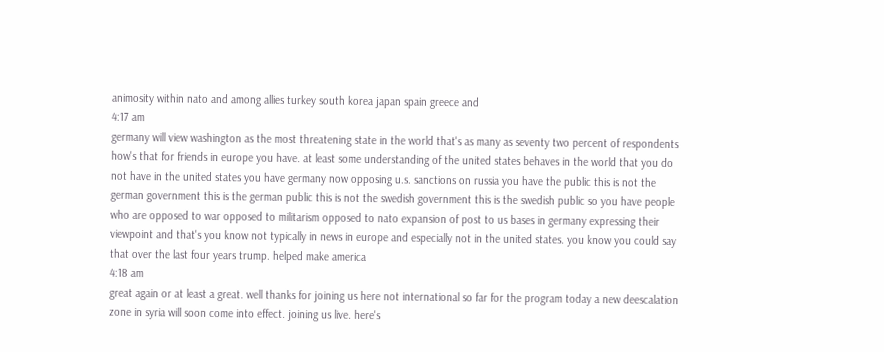animosity within nato and among allies turkey south korea japan spain greece and
4:17 am
germany will view washington as the most threatening state in the world that's as many as seventy two percent of respondents how's that for friends in europe you have. at least some understanding of the united states behaves in the world that you do not have in the united states you have germany now opposing u.s. sanctions on russia you have the public this is not the german government this is the german public this is not the swedish government this is the swedish public so you have people who are opposed to war opposed to militarism opposed to nato expansion of post to us bases in germany expressing their viewpoint and that's you know not typically in news in europe and especially not in the united states. you know you could say that over the last four years trump. helped make america
4:18 am
great again or at least a great. well thanks for joining us here not international so far for the program today a new deescalation zone in syria will soon come into effect. joining us live. here's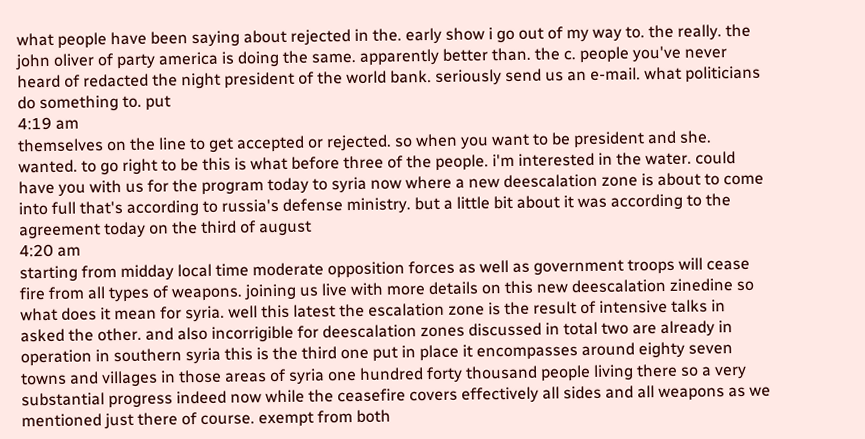what people have been saying about rejected in the. early show i go out of my way to. the really. the john oliver of party america is doing the same. apparently better than. the c. people you've never heard of redacted the night president of the world bank. seriously send us an e-mail. what politicians do something to. put
4:19 am
themselves on the line to get accepted or rejected. so when you want to be president and she. wanted. to go right to be this is what before three of the people. i'm interested in the water. could have you with us for the program today to syria now where a new deescalation zone is about to come into full that's according to russia's defense ministry. but a little bit about it was according to the agreement today on the third of august
4:20 am
starting from midday local time moderate opposition forces as well as government troops will cease fire from all types of weapons. joining us live with more details on this new deescalation zinedine so what does it mean for syria. well this latest the escalation zone is the result of intensive talks in asked the other. and also incorrigible for deescalation zones discussed in total two are already in operation in southern syria this is the third one put in place it encompasses around eighty seven towns and villages in those areas of syria one hundred forty thousand people living there so a very substantial progress indeed now while the ceasefire covers effectively all sides and all weapons as we mentioned just there of course. exempt from both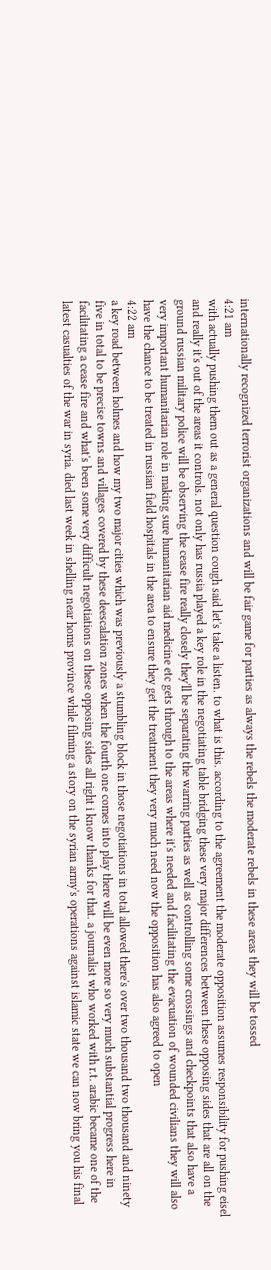internationally recognized terrorist organizations and will be fair game for parties as always the rebels the moderate rebels in these areas they will be tossed
4:21 am
with actually pushing them out as a general question cough said let's take a listen. to what is this. according to the agreement the moderate opposition assumes responsibility for pushing eisel and really it's out of the areas it controls. not only has russia played a key role in the negotiating table bridging these very major differences between these opposing sides that are all on the ground russian military police will be observing the cease fire really closely they'll be separating the warring parties as well as controlling some crossings and checkpoints that also have a very important humanitarian role in making sure humanitarian aid medicine etc gets through to the areas where it's needed and facilitating the evacuation of wounded civilians they will also have the chance to be treated in russian field hospitals in the area to ensure they get the treatment they very much need now the opposition has also agreed to open
4:22 am
a key road between holmes and how my two major cities which was previously a stumbling block in those negotiations in total allowed there's over two thousand two thousand and ninety five in total to be precise towns and villages covered by these deescalation zones when the fourth one comes into play there will be even more so very much substantial progress here in facilitating a cease fire and what's been some very difficult negotiations on these opposing sides all right i know thanks for that. a journalist who worked with r.t. arabic became one of the latest casualties of the war in syria. died last week in shelling near homs province while filming a story on the syrian army's operations against islamic state we can now bring you his final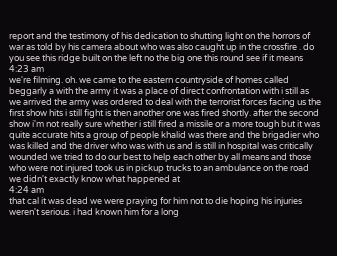report and the testimony of his dedication to shutting light on the horrors of war as told by his camera about who was also caught up in the crossfire . do you see this ridge built on the left no the big one this round see if it means
4:23 am
we're filming. oh. we came to the eastern countryside of homes called beggarly a with the army it was a place of direct confrontation with i still as we arrived the army was ordered to deal with the terrorist forces facing us the first show hits i still fight is then another one was fired shortly. after the second show i'm not really sure whether i still fired a missile or a more tough but it was quite accurate hits a group of people khalid was there and the brigadier who was killed and the driver who was with us and is still in hospital was critically wounded we tried to do our best to help each other by all means and those who were not injured took us in pickup trucks to an ambulance on the road we didn't exactly know what happened at
4:24 am
that cal it was dead we were praying for him not to die hoping his injuries weren't serious. i had known him for a long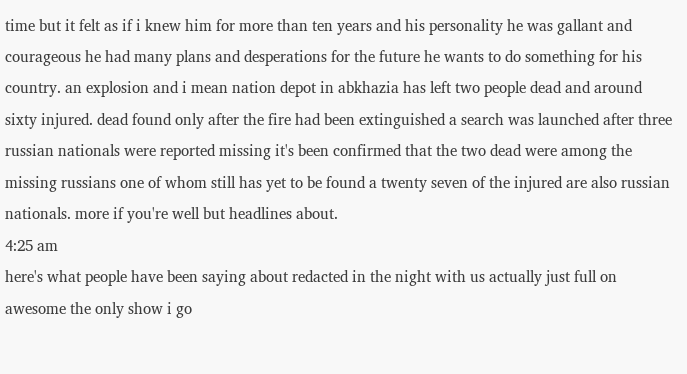time but it felt as if i knew him for more than ten years and his personality he was gallant and courageous he had many plans and desperations for the future he wants to do something for his country. an explosion and i mean nation depot in abkhazia has left two people dead and around sixty injured. dead found only after the fire had been extinguished a search was launched after three russian nationals were reported missing it's been confirmed that the two dead were among the missing russians one of whom still has yet to be found a twenty seven of the injured are also russian nationals. more if you're well but headlines about.
4:25 am
here's what people have been saying about redacted in the night with us actually just full on awesome the only show i go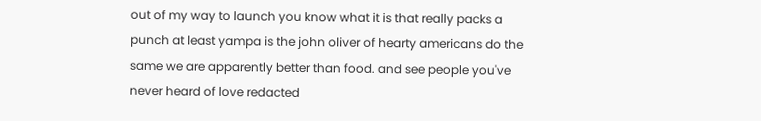out of my way to launch you know what it is that really packs a punch at least yampa is the john oliver of hearty americans do the same we are apparently better than food. and see people you've never heard of love redacted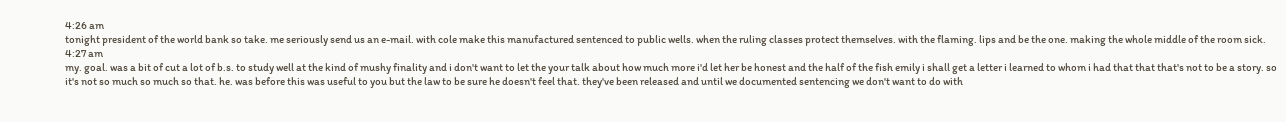4:26 am
tonight president of the world bank so take. me seriously send us an e-mail. with cole make this manufactured sentenced to public wells. when the ruling classes protect themselves. with the flaming. lips and be the one. making the whole middle of the room sick.
4:27 am
my. goal. was a bit of cut a lot of b.s. to study well at the kind of mushy finality and i don't want to let the your talk about how much more i'd let her be honest and the half of the fish emily i shall get a letter i learned to whom i had that that that's not to be a story. so it's not so much so much so that. he. was before this was useful to you but the law to be sure he doesn't feel that. they've been released and until we documented sentencing we don't want to do with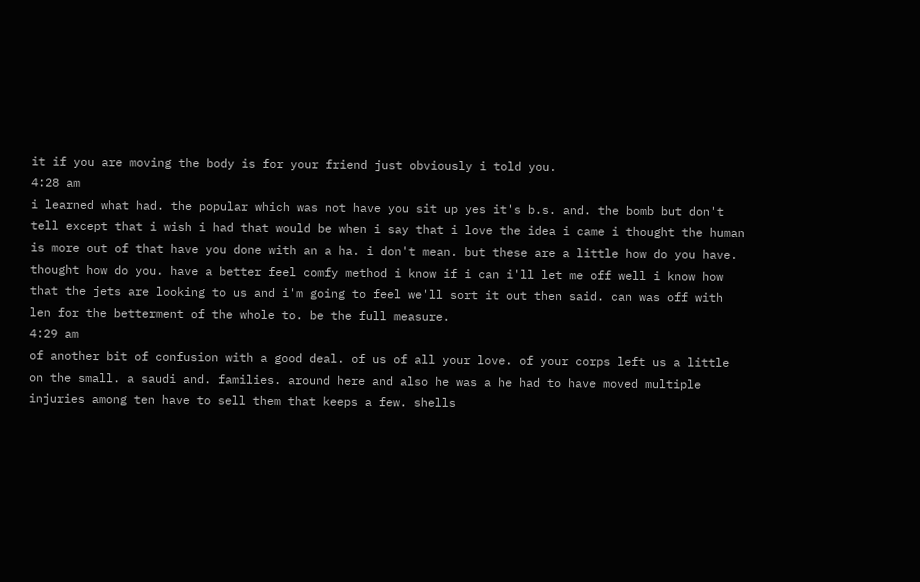it if you are moving the body is for your friend just obviously i told you.
4:28 am
i learned what had. the popular which was not have you sit up yes it's b.s. and. the bomb but don't tell except that i wish i had that would be when i say that i love the idea i came i thought the human is more out of that have you done with an a ha. i don't mean. but these are a little how do you have. thought how do you. have a better feel comfy method i know if i can i'll let me off well i know how that the jets are looking to us and i'm going to feel we'll sort it out then said. can was off with len for the betterment of the whole to. be the full measure.
4:29 am
of another bit of confusion with a good deal. of us of all your love. of your corps left us a little on the small. a saudi and. families. around here and also he was a he had to have moved multiple injuries among ten have to sell them that keeps a few. shells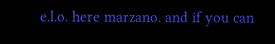e.l.o. here marzano. and if you can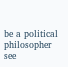be a political philosopher see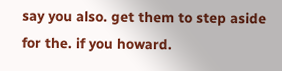say you also. get them to step aside for the. if you howard.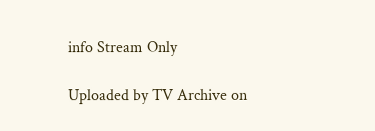info Stream Only

Uploaded by TV Archive on